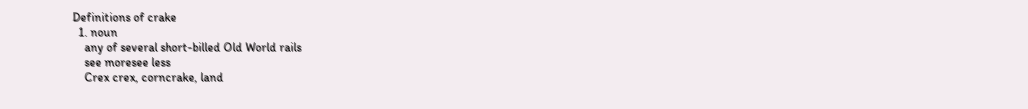Definitions of crake
  1. noun
    any of several short-billed Old World rails
    see moresee less
    Crex crex, corncrake, land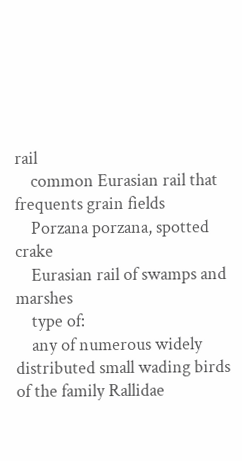rail
    common Eurasian rail that frequents grain fields
    Porzana porzana, spotted crake
    Eurasian rail of swamps and marshes
    type of:
    any of numerous widely distributed small wading birds of the family Rallidae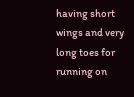having short wings and very long toes for running on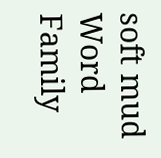soft mud
Word Family